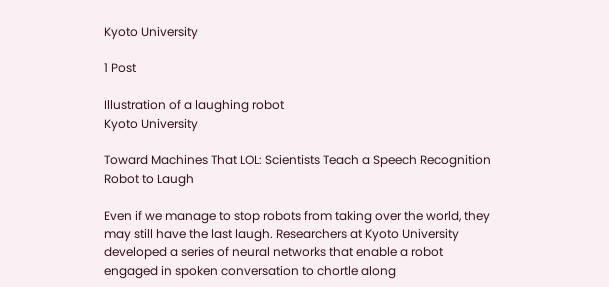Kyoto University

1 Post

Illustration of a laughing robot
Kyoto University

Toward Machines That LOL: Scientists Teach a Speech Recognition Robot to Laugh

Even if we manage to stop robots from taking over the world, they may still have the last laugh. Researchers at Kyoto University developed a series of neural networks that enable a robot engaged in spoken conversation to chortle along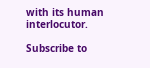with its human interlocutor.

Subscribe to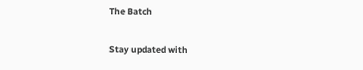The Batch

Stay updated with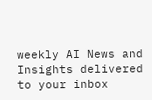weekly AI News and Insights delivered to your inbox